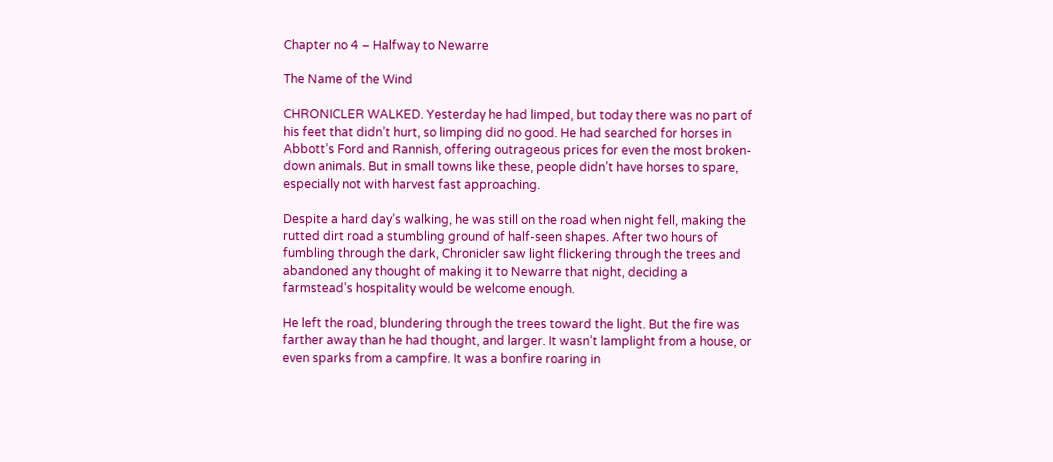Chapter no 4 – Halfway to Newarre

The Name of the Wind

CHRONICLER WALKED. Yesterday he had limped, but today there was no part of his feet that didn’t hurt, so limping did no good. He had searched for horses in Abbott’s Ford and Rannish, offering outrageous prices for even the most broken-down animals. But in small towns like these, people didn’t have horses to spare, especially not with harvest fast approaching.

Despite a hard day’s walking, he was still on the road when night fell, making the rutted dirt road a stumbling ground of half-seen shapes. After two hours of fumbling through the dark, Chronicler saw light flickering through the trees and abandoned any thought of making it to Newarre that night, deciding a farmstead’s hospitality would be welcome enough.

He left the road, blundering through the trees toward the light. But the fire was farther away than he had thought, and larger. It wasn’t lamplight from a house, or even sparks from a campfire. It was a bonfire roaring in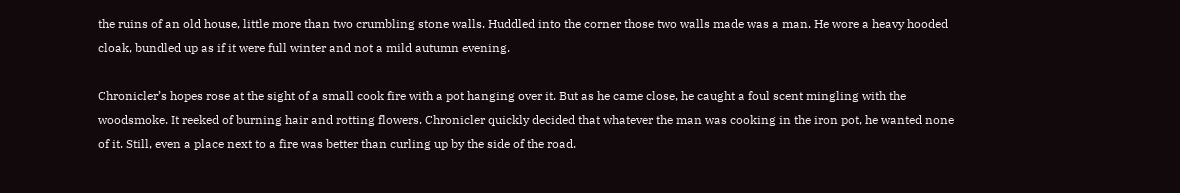the ruins of an old house, little more than two crumbling stone walls. Huddled into the corner those two walls made was a man. He wore a heavy hooded cloak, bundled up as if it were full winter and not a mild autumn evening.

Chronicler’s hopes rose at the sight of a small cook fire with a pot hanging over it. But as he came close, he caught a foul scent mingling with the woodsmoke. It reeked of burning hair and rotting flowers. Chronicler quickly decided that whatever the man was cooking in the iron pot, he wanted none of it. Still, even a place next to a fire was better than curling up by the side of the road.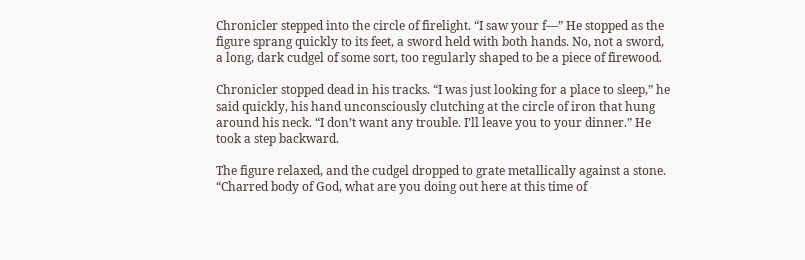Chronicler stepped into the circle of firelight. “I saw your f—” He stopped as the figure sprang quickly to its feet, a sword held with both hands. No, not a sword, a long, dark cudgel of some sort, too regularly shaped to be a piece of firewood.

Chronicler stopped dead in his tracks. “I was just looking for a place to sleep,” he said quickly, his hand unconsciously clutching at the circle of iron that hung around his neck. “I don’t want any trouble. I’ll leave you to your dinner.” He took a step backward.

The figure relaxed, and the cudgel dropped to grate metallically against a stone. “Charred body of God, what are you doing out here at this time of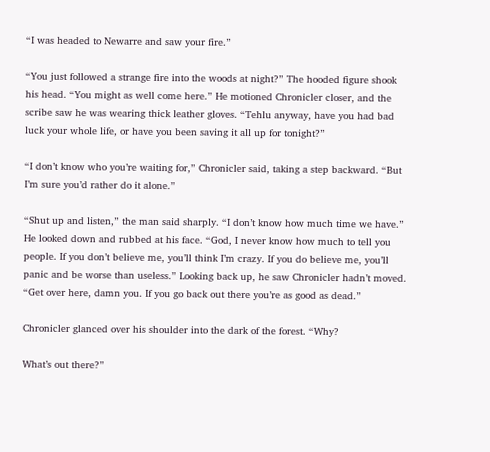“I was headed to Newarre and saw your fire.”

“You just followed a strange fire into the woods at night?” The hooded figure shook his head. “You might as well come here.” He motioned Chronicler closer, and the scribe saw he was wearing thick leather gloves. “Tehlu anyway, have you had bad luck your whole life, or have you been saving it all up for tonight?”

“I don’t know who you’re waiting for,” Chronicler said, taking a step backward. “But I’m sure you’d rather do it alone.”

“Shut up and listen,” the man said sharply. “I don’t know how much time we have.” He looked down and rubbed at his face. “God, I never know how much to tell you people. If you don’t believe me, you’ll think I’m crazy. If you do believe me, you’ll panic and be worse than useless.” Looking back up, he saw Chronicler hadn’t moved. “Get over here, damn you. If you go back out there you’re as good as dead.”

Chronicler glanced over his shoulder into the dark of the forest. “Why?

What’s out there?”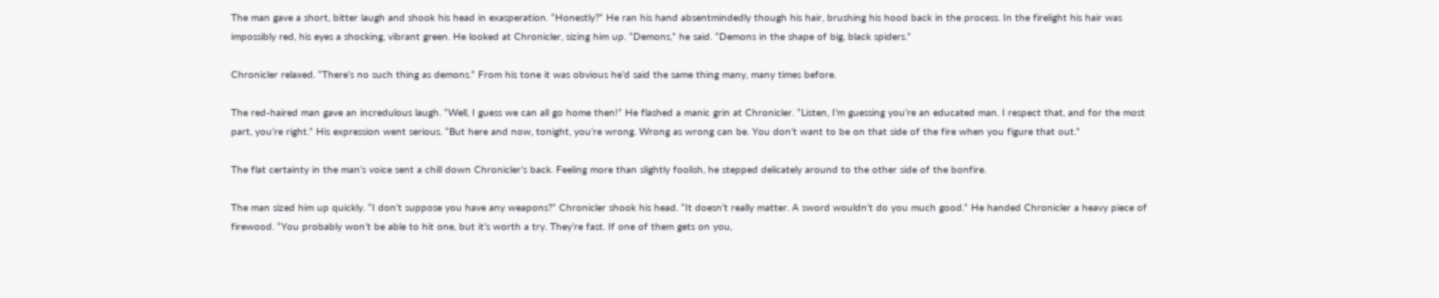The man gave a short, bitter laugh and shook his head in exasperation. “Honestly?” He ran his hand absentmindedly though his hair, brushing his hood back in the process. In the firelight his hair was impossibly red, his eyes a shocking, vibrant green. He looked at Chronicler, sizing him up. “Demons,” he said. “Demons in the shape of big, black spiders.”

Chronicler relaxed. “There’s no such thing as demons.” From his tone it was obvious he’d said the same thing many, many times before.

The red-haired man gave an incredulous laugh. “Well, I guess we can all go home then!” He flashed a manic grin at Chronicler. “Listen, I’m guessing you’re an educated man. I respect that, and for the most part, you’re right.” His expression went serious. “But here and now, tonight, you’re wrong. Wrong as wrong can be. You don’t want to be on that side of the fire when you figure that out.”

The flat certainty in the man’s voice sent a chill down Chronicler’s back. Feeling more than slightly foolish, he stepped delicately around to the other side of the bonfire.

The man sized him up quickly. “I don’t suppose you have any weapons?” Chronicler shook his head. “It doesn’t really matter. A sword wouldn’t do you much good.” He handed Chronicler a heavy piece of firewood. “You probably won’t be able to hit one, but it’s worth a try. They’re fast. If one of them gets on you,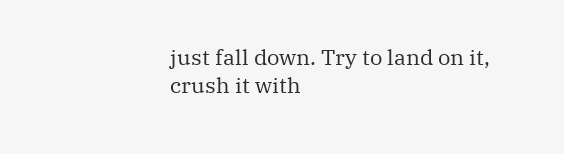just fall down. Try to land on it, crush it with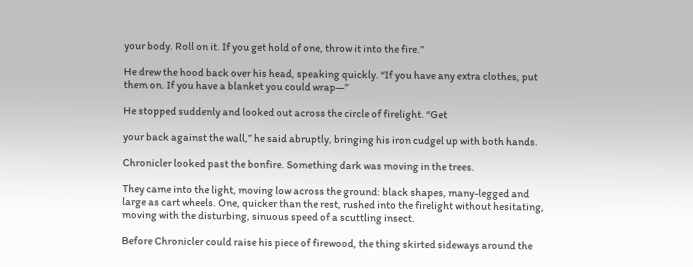your body. Roll on it. If you get hold of one, throw it into the fire.”

He drew the hood back over his head, speaking quickly. “If you have any extra clothes, put them on. If you have a blanket you could wrap—”

He stopped suddenly and looked out across the circle of firelight. “Get

your back against the wall,” he said abruptly, bringing his iron cudgel up with both hands.

Chronicler looked past the bonfire. Something dark was moving in the trees.

They came into the light, moving low across the ground: black shapes, many-legged and large as cart wheels. One, quicker than the rest, rushed into the firelight without hesitating, moving with the disturbing, sinuous speed of a scuttling insect.

Before Chronicler could raise his piece of firewood, the thing skirted sideways around the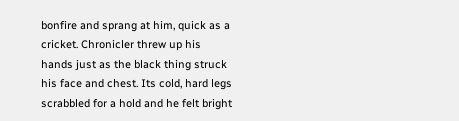bonfire and sprang at him, quick as a cricket. Chronicler threw up his hands just as the black thing struck his face and chest. Its cold, hard legs scrabbled for a hold and he felt bright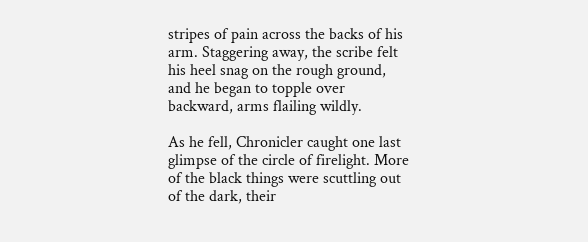stripes of pain across the backs of his arm. Staggering away, the scribe felt his heel snag on the rough ground, and he began to topple over backward, arms flailing wildly.

As he fell, Chronicler caught one last glimpse of the circle of firelight. More of the black things were scuttling out of the dark, their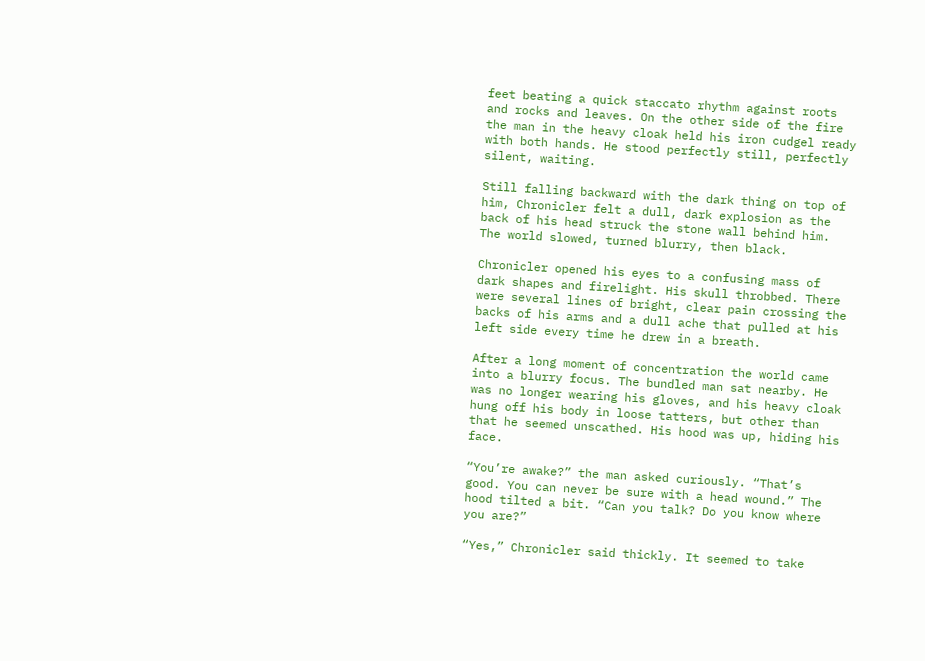feet beating a quick staccato rhythm against roots and rocks and leaves. On the other side of the fire the man in the heavy cloak held his iron cudgel ready with both hands. He stood perfectly still, perfectly silent, waiting.

Still falling backward with the dark thing on top of him, Chronicler felt a dull, dark explosion as the back of his head struck the stone wall behind him. The world slowed, turned blurry, then black.

Chronicler opened his eyes to a confusing mass of dark shapes and firelight. His skull throbbed. There were several lines of bright, clear pain crossing the backs of his arms and a dull ache that pulled at his left side every time he drew in a breath.

After a long moment of concentration the world came into a blurry focus. The bundled man sat nearby. He was no longer wearing his gloves, and his heavy cloak hung off his body in loose tatters, but other than that he seemed unscathed. His hood was up, hiding his face.

“You’re awake?” the man asked curiously. “That’s good. You can never be sure with a head wound.” The hood tilted a bit. “Can you talk? Do you know where you are?”

“Yes,” Chronicler said thickly. It seemed to take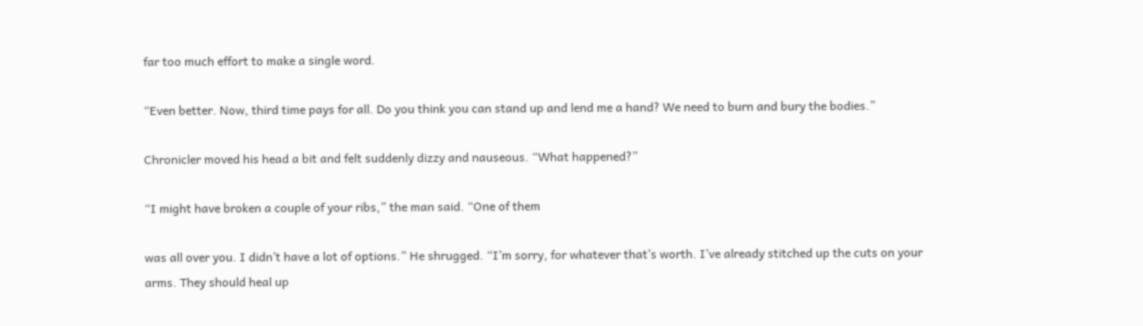far too much effort to make a single word.

“Even better. Now, third time pays for all. Do you think you can stand up and lend me a hand? We need to burn and bury the bodies.”

Chronicler moved his head a bit and felt suddenly dizzy and nauseous. “What happened?”

“I might have broken a couple of your ribs,” the man said. “One of them

was all over you. I didn’t have a lot of options.” He shrugged. “I’m sorry, for whatever that’s worth. I’ve already stitched up the cuts on your arms. They should heal up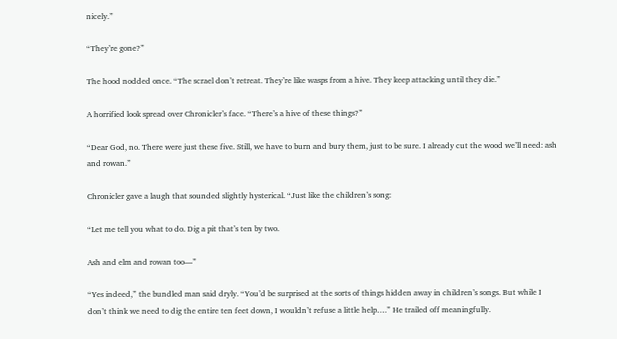nicely.”

“They’re gone?”

The hood nodded once. “The scrael don’t retreat. They’re like wasps from a hive. They keep attacking until they die.”

A horrified look spread over Chronicler’s face. “There’s a hive of these things?”

“Dear God, no. There were just these five. Still, we have to burn and bury them, just to be sure. I already cut the wood we’ll need: ash and rowan.”

Chronicler gave a laugh that sounded slightly hysterical. “Just like the children’s song:

“Let me tell you what to do. Dig a pit that’s ten by two.

Ash and elm and rowan too—”

“Yes indeed,” the bundled man said dryly. “You’d be surprised at the sorts of things hidden away in children’s songs. But while I don’t think we need to dig the entire ten feet down, I wouldn’t refuse a little help….” He trailed off meaningfully.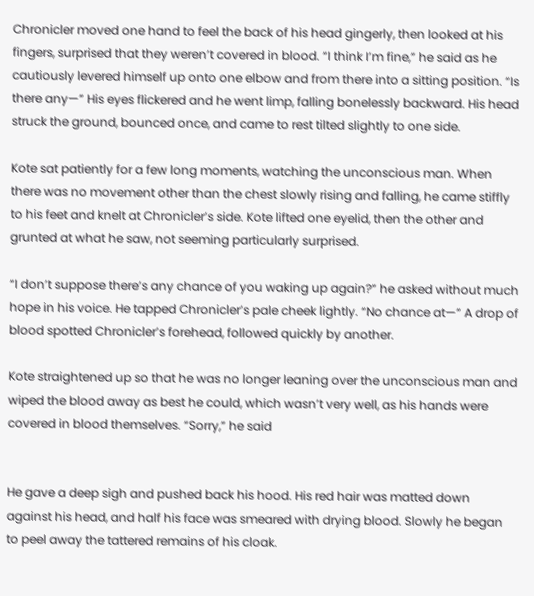Chronicler moved one hand to feel the back of his head gingerly, then looked at his fingers, surprised that they weren’t covered in blood. “I think I’m fine,” he said as he cautiously levered himself up onto one elbow and from there into a sitting position. “Is there any—” His eyes flickered and he went limp, falling bonelessly backward. His head struck the ground, bounced once, and came to rest tilted slightly to one side.

Kote sat patiently for a few long moments, watching the unconscious man. When there was no movement other than the chest slowly rising and falling, he came stiffly to his feet and knelt at Chronicler’s side. Kote lifted one eyelid, then the other and grunted at what he saw, not seeming particularly surprised.

“I don’t suppose there’s any chance of you waking up again?” he asked without much hope in his voice. He tapped Chronicler’s pale cheek lightly. “No chance at—” A drop of blood spotted Chronicler’s forehead, followed quickly by another.

Kote straightened up so that he was no longer leaning over the unconscious man and wiped the blood away as best he could, which wasn’t very well, as his hands were covered in blood themselves. “Sorry,” he said


He gave a deep sigh and pushed back his hood. His red hair was matted down against his head, and half his face was smeared with drying blood. Slowly he began to peel away the tattered remains of his cloak.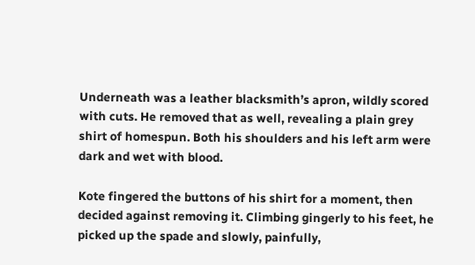Underneath was a leather blacksmith’s apron, wildly scored with cuts. He removed that as well, revealing a plain grey shirt of homespun. Both his shoulders and his left arm were dark and wet with blood.

Kote fingered the buttons of his shirt for a moment, then decided against removing it. Climbing gingerly to his feet, he picked up the spade and slowly, painfully,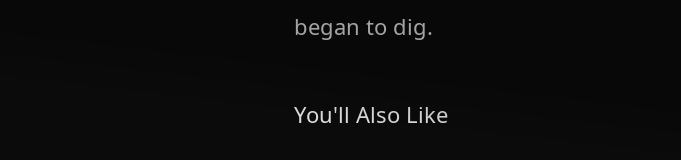began to dig.

You'll Also Like